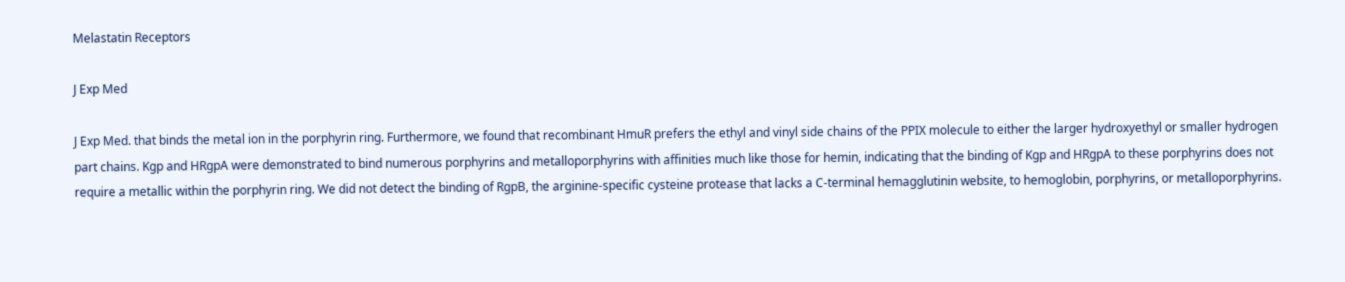Melastatin Receptors

J Exp Med

J Exp Med. that binds the metal ion in the porphyrin ring. Furthermore, we found that recombinant HmuR prefers the ethyl and vinyl side chains of the PPIX molecule to either the larger hydroxyethyl or smaller hydrogen part chains. Kgp and HRgpA were demonstrated to bind numerous porphyrins and metalloporphyrins with affinities much like those for hemin, indicating that the binding of Kgp and HRgpA to these porphyrins does not require a metallic within the porphyrin ring. We did not detect the binding of RgpB, the arginine-specific cysteine protease that lacks a C-terminal hemagglutinin website, to hemoglobin, porphyrins, or metalloporphyrins.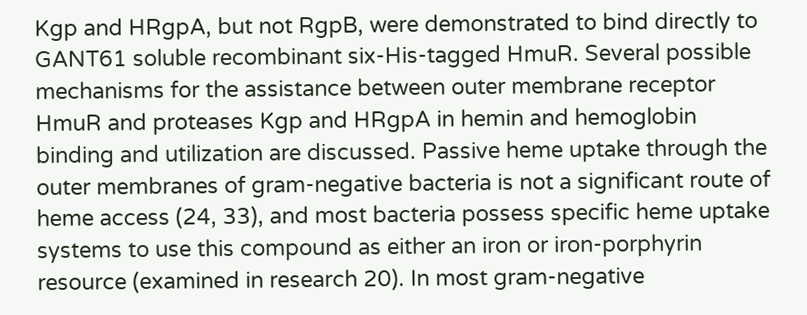Kgp and HRgpA, but not RgpB, were demonstrated to bind directly to GANT61 soluble recombinant six-His-tagged HmuR. Several possible mechanisms for the assistance between outer membrane receptor HmuR and proteases Kgp and HRgpA in hemin and hemoglobin binding and utilization are discussed. Passive heme uptake through the outer membranes of gram-negative bacteria is not a significant route of heme access (24, 33), and most bacteria possess specific heme uptake systems to use this compound as either an iron or iron-porphyrin resource (examined in research 20). In most gram-negative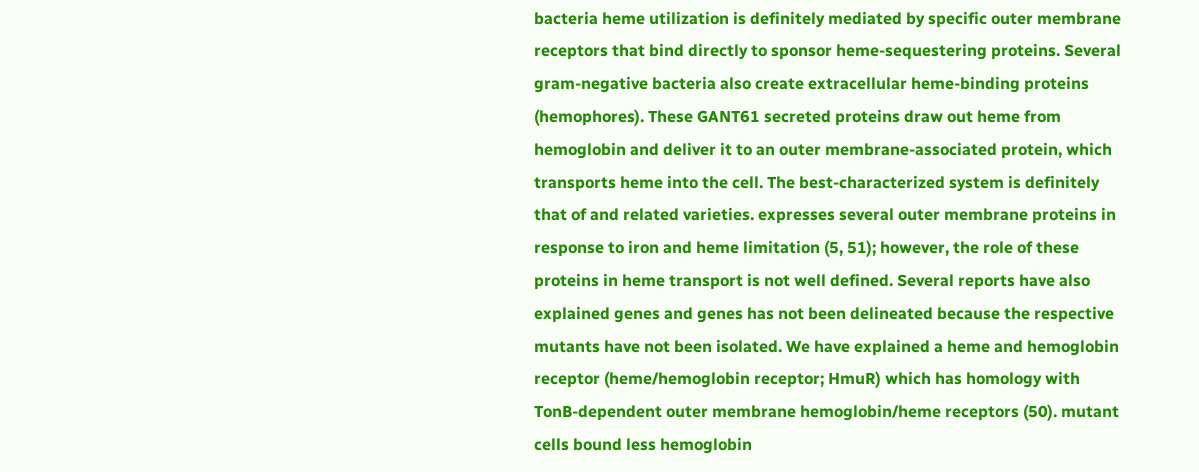bacteria heme utilization is definitely mediated by specific outer membrane receptors that bind directly to sponsor heme-sequestering proteins. Several gram-negative bacteria also create extracellular heme-binding proteins (hemophores). These GANT61 secreted proteins draw out heme from hemoglobin and deliver it to an outer membrane-associated protein, which transports heme into the cell. The best-characterized system is definitely that of and related varieties. expresses several outer membrane proteins in response to iron and heme limitation (5, 51); however, the role of these proteins in heme transport is not well defined. Several reports have also explained genes and genes has not been delineated because the respective mutants have not been isolated. We have explained a heme and hemoglobin receptor (heme/hemoglobin receptor; HmuR) which has homology with TonB-dependent outer membrane hemoglobin/heme receptors (50). mutant cells bound less hemoglobin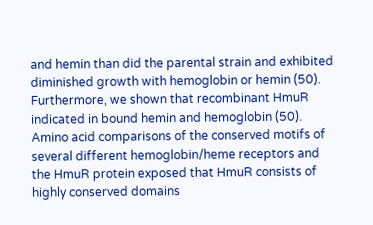and hemin than did the parental strain and exhibited diminished growth with hemoglobin or hemin (50). Furthermore, we shown that recombinant HmuR indicated in bound hemin and hemoglobin (50). Amino acid comparisons of the conserved motifs of several different hemoglobin/heme receptors and the HmuR protein exposed that HmuR consists of highly conserved domains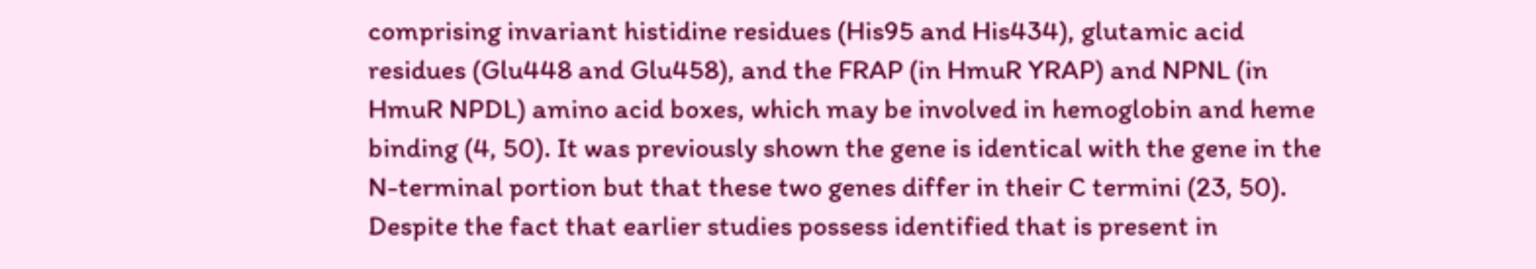comprising invariant histidine residues (His95 and His434), glutamic acid residues (Glu448 and Glu458), and the FRAP (in HmuR YRAP) and NPNL (in HmuR NPDL) amino acid boxes, which may be involved in hemoglobin and heme binding (4, 50). It was previously shown the gene is identical with the gene in the N-terminal portion but that these two genes differ in their C termini (23, 50). Despite the fact that earlier studies possess identified that is present in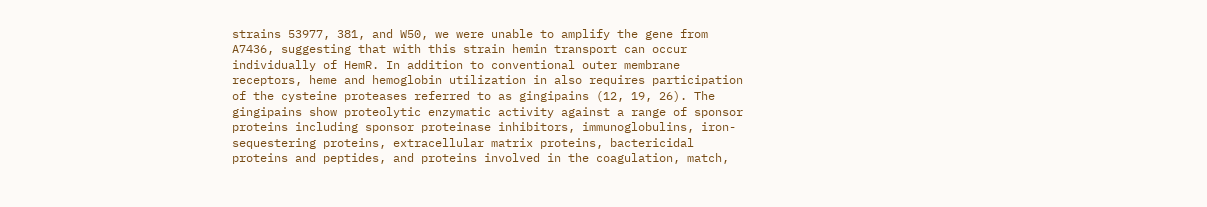strains 53977, 381, and W50, we were unable to amplify the gene from A7436, suggesting that with this strain hemin transport can occur individually of HemR. In addition to conventional outer membrane receptors, heme and hemoglobin utilization in also requires participation of the cysteine proteases referred to as gingipains (12, 19, 26). The gingipains show proteolytic enzymatic activity against a range of sponsor proteins including sponsor proteinase inhibitors, immunoglobulins, iron-sequestering proteins, extracellular matrix proteins, bactericidal proteins and peptides, and proteins involved in the coagulation, match,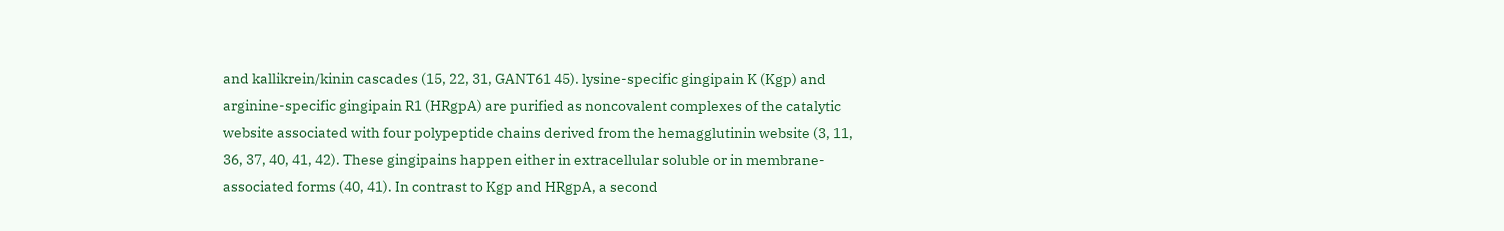and kallikrein/kinin cascades (15, 22, 31, GANT61 45). lysine-specific gingipain K (Kgp) and arginine-specific gingipain R1 (HRgpA) are purified as noncovalent complexes of the catalytic website associated with four polypeptide chains derived from the hemagglutinin website (3, 11, 36, 37, 40, 41, 42). These gingipains happen either in extracellular soluble or in membrane-associated forms (40, 41). In contrast to Kgp and HRgpA, a second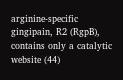arginine-specific gingipain, R2 (RgpB), contains only a catalytic website (44)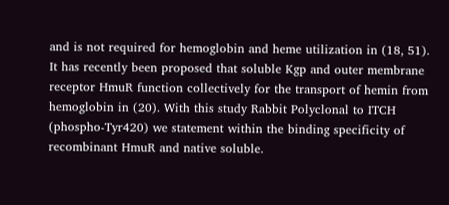and is not required for hemoglobin and heme utilization in (18, 51). It has recently been proposed that soluble Kgp and outer membrane receptor HmuR function collectively for the transport of hemin from hemoglobin in (20). With this study Rabbit Polyclonal to ITCH (phospho-Tyr420) we statement within the binding specificity of recombinant HmuR and native soluble.